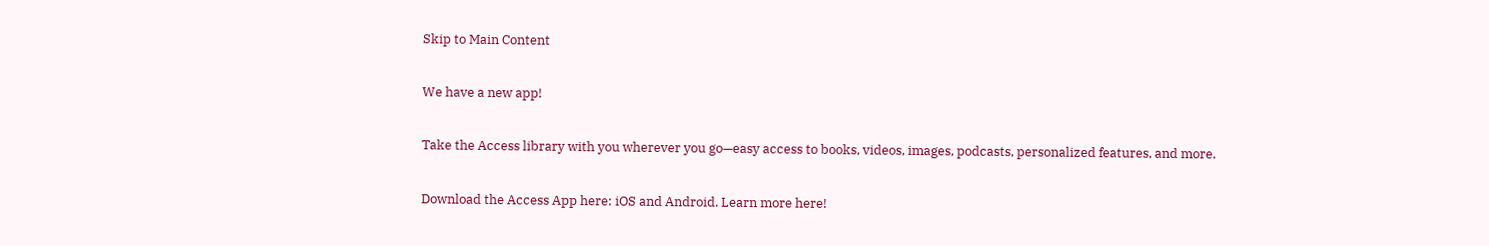Skip to Main Content

We have a new app!

Take the Access library with you wherever you go—easy access to books, videos, images, podcasts, personalized features, and more.

Download the Access App here: iOS and Android. Learn more here!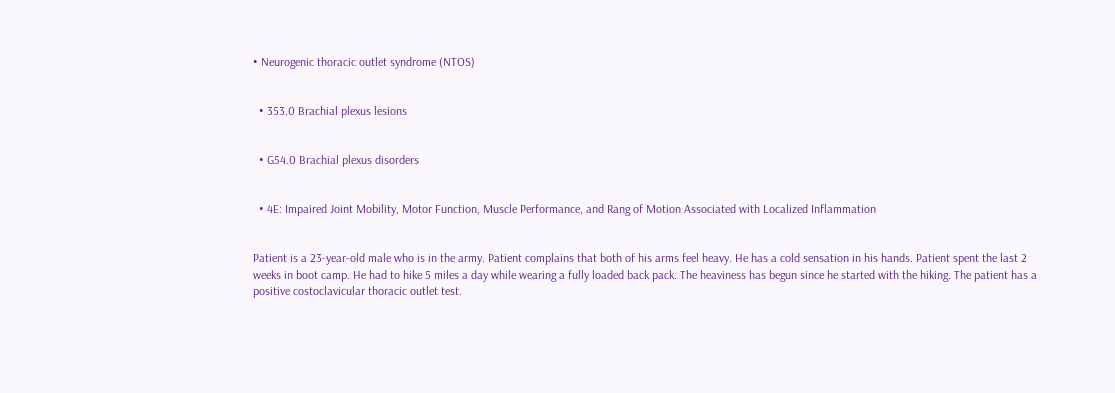• Neurogenic thoracic outlet syndrome (NTOS)


  • 353.0 Brachial plexus lesions


  • G54.0 Brachial plexus disorders


  • 4E: Impaired Joint Mobility, Motor Function, Muscle Performance, and Rang of Motion Associated with Localized Inflammation


Patient is a 23-year-old male who is in the army. Patient complains that both of his arms feel heavy. He has a cold sensation in his hands. Patient spent the last 2 weeks in boot camp. He had to hike 5 miles a day while wearing a fully loaded back pack. The heaviness has begun since he started with the hiking. The patient has a positive costoclavicular thoracic outlet test.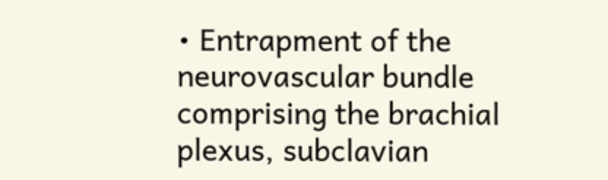• Entrapment of the neurovascular bundle comprising the brachial plexus, subclavian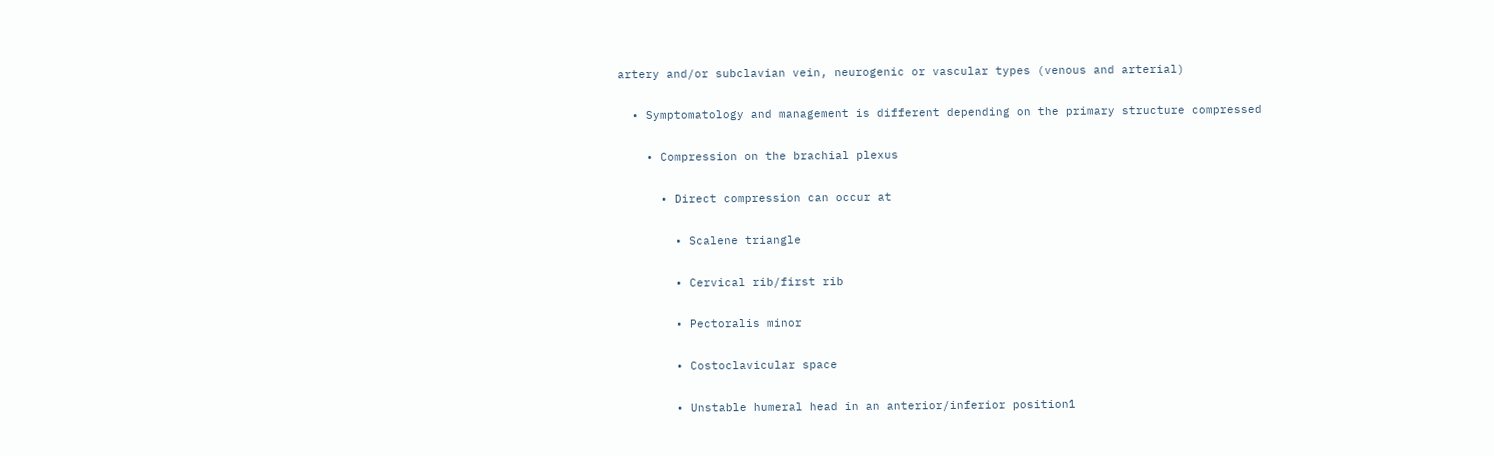artery and/or subclavian vein, neurogenic or vascular types (venous and arterial)

  • Symptomatology and management is different depending on the primary structure compressed

    • Compression on the brachial plexus

      • Direct compression can occur at

        • Scalene triangle

        • Cervical rib/first rib

        • Pectoralis minor

        • Costoclavicular space

        • Unstable humeral head in an anterior/inferior position1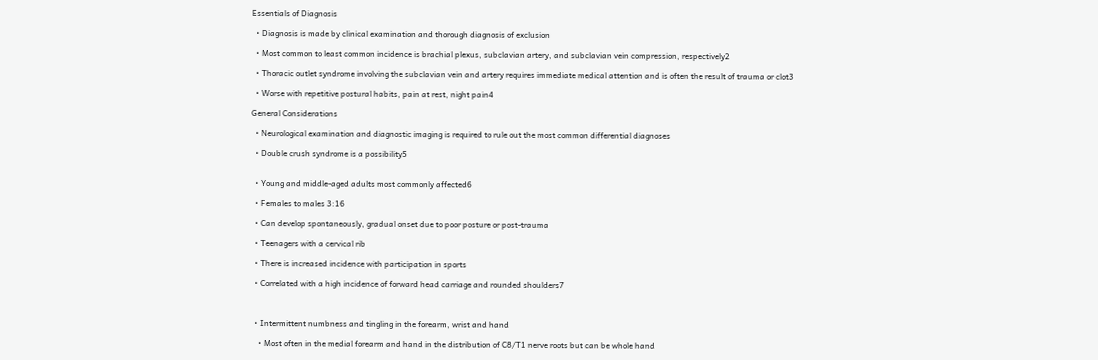Essentials of Diagnosis

  • Diagnosis is made by clinical examination and thorough diagnosis of exclusion

  • Most common to least common incidence is brachial plexus, subclavian artery, and subclavian vein compression, respectively2

  • Thoracic outlet syndrome involving the subclavian vein and artery requires immediate medical attention and is often the result of trauma or clot3

  • Worse with repetitive postural habits, pain at rest, night pain4

General Considerations

  • Neurological examination and diagnostic imaging is required to rule out the most common differential diagnoses

  • Double crush syndrome is a possibility5


  • Young and middle-aged adults most commonly affected6

  • Females to males 3:16

  • Can develop spontaneously, gradual onset due to poor posture or post-trauma

  • Teenagers with a cervical rib

  • There is increased incidence with participation in sports

  • Correlated with a high incidence of forward head carriage and rounded shoulders7



  • Intermittent numbness and tingling in the forearm, wrist and hand

    • Most often in the medial forearm and hand in the distribution of C8/T1 nerve roots but can be whole hand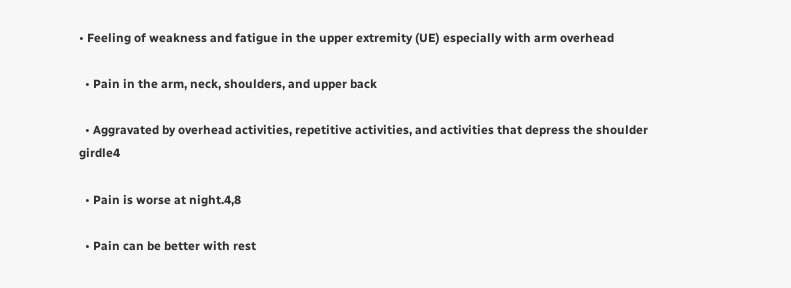• Feeling of weakness and fatigue in the upper extremity (UE) especially with arm overhead

  • Pain in the arm, neck, shoulders, and upper back

  • Aggravated by overhead activities, repetitive activities, and activities that depress the shoulder girdle4

  • Pain is worse at night.4,8

  • Pain can be better with rest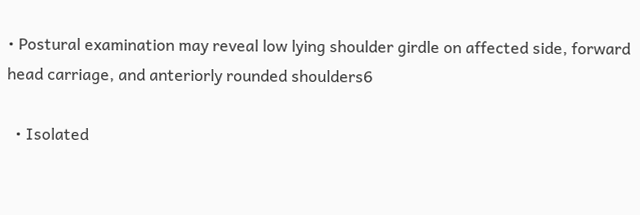• Postural examination may reveal low lying shoulder girdle on affected side, forward head carriage, and anteriorly rounded shoulders6

  • Isolated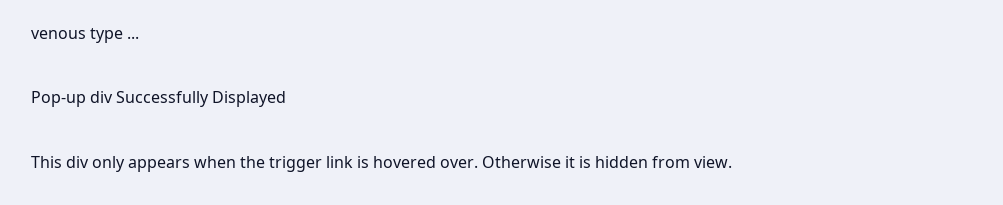venous type ...

Pop-up div Successfully Displayed

This div only appears when the trigger link is hovered over. Otherwise it is hidden from view.